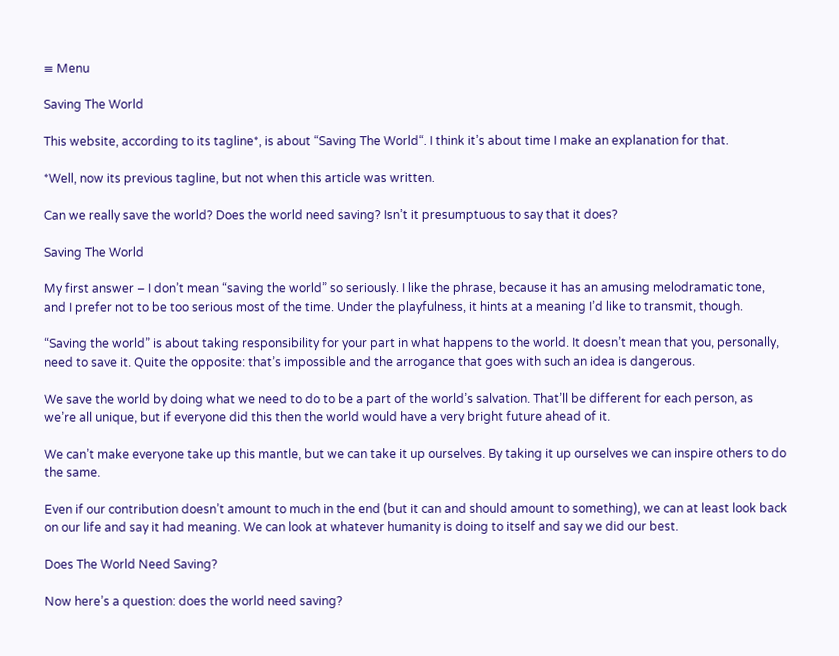≡ Menu

Saving The World

This website, according to its tagline*, is about “Saving The World“. I think it’s about time I make an explanation for that.

*Well, now its previous tagline, but not when this article was written.

Can we really save the world? Does the world need saving? Isn’t it presumptuous to say that it does?

Saving The World

My first answer – I don’t mean “saving the world” so seriously. I like the phrase, because it has an amusing melodramatic tone, and I prefer not to be too serious most of the time. Under the playfulness, it hints at a meaning I’d like to transmit, though.

“Saving the world” is about taking responsibility for your part in what happens to the world. It doesn’t mean that you, personally, need to save it. Quite the opposite: that’s impossible and the arrogance that goes with such an idea is dangerous.

We save the world by doing what we need to do to be a part of the world’s salvation. That’ll be different for each person, as we’re all unique, but if everyone did this then the world would have a very bright future ahead of it.

We can’t make everyone take up this mantle, but we can take it up ourselves. By taking it up ourselves we can inspire others to do the same.

Even if our contribution doesn’t amount to much in the end (but it can and should amount to something), we can at least look back on our life and say it had meaning. We can look at whatever humanity is doing to itself and say we did our best.

Does The World Need Saving?

Now here’s a question: does the world need saving?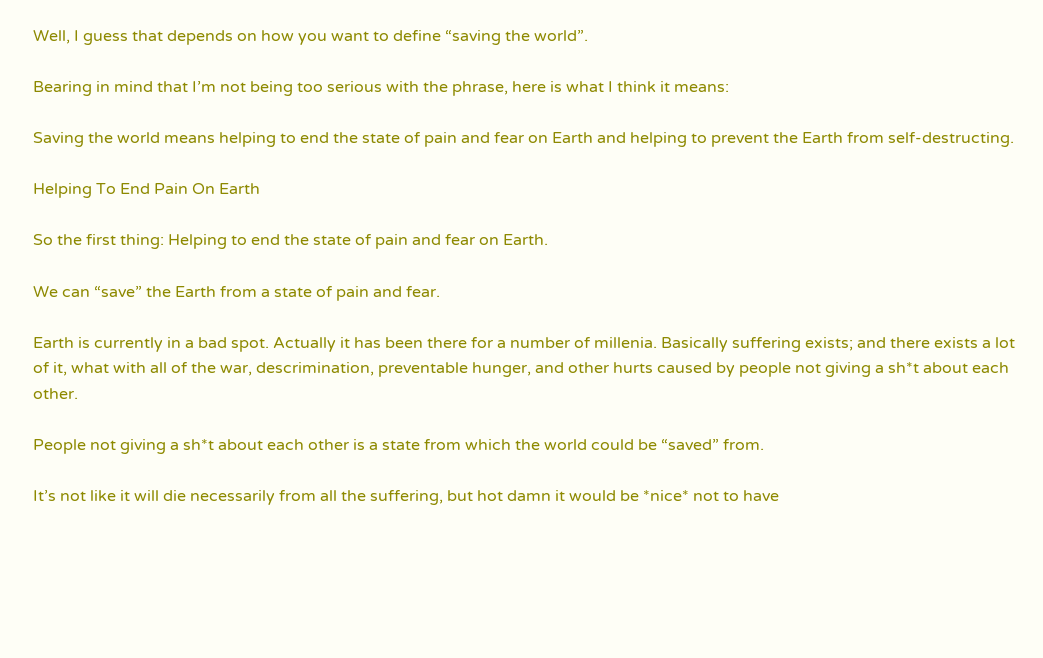Well, I guess that depends on how you want to define “saving the world”.

Bearing in mind that I’m not being too serious with the phrase, here is what I think it means:

Saving the world means helping to end the state of pain and fear on Earth and helping to prevent the Earth from self-destructing.

Helping To End Pain On Earth

So the first thing: Helping to end the state of pain and fear on Earth.

We can “save” the Earth from a state of pain and fear.

Earth is currently in a bad spot. Actually it has been there for a number of millenia. Basically suffering exists; and there exists a lot of it, what with all of the war, descrimination, preventable hunger, and other hurts caused by people not giving a sh*t about each other.

People not giving a sh*t about each other is a state from which the world could be “saved” from.

It’s not like it will die necessarily from all the suffering, but hot damn it would be *nice* not to have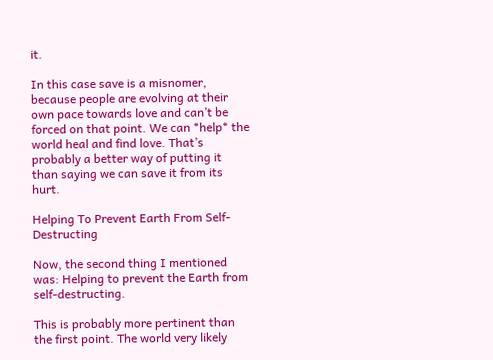it.

In this case save is a misnomer, because people are evolving at their own pace towards love and can’t be forced on that point. We can *help* the world heal and find love. That’s probably a better way of putting it than saying we can save it from its hurt.

Helping To Prevent Earth From Self-Destructing

Now, the second thing I mentioned was: Helping to prevent the Earth from self-destructing.

This is probably more pertinent than the first point. The world very likely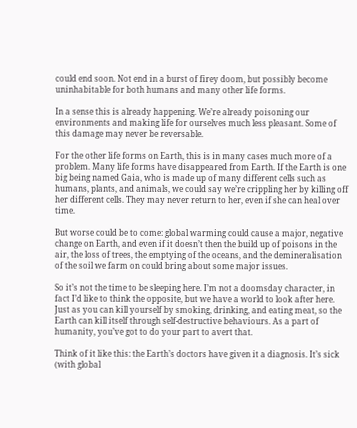could end soon. Not end in a burst of firey doom, but possibly become uninhabitable for both humans and many other life forms.

In a sense this is already happening. We’re already poisoning our environments and making life for ourselves much less pleasant. Some of this damage may never be reversable.

For the other life forms on Earth, this is in many cases much more of a problem. Many life forms have disappeared from Earth. If the Earth is one big being named Gaia, who is made up of many different cells such as humans, plants, and animals, we could say we’re crippling her by killing off her different cells. They may never return to her, even if she can heal over time.

But worse could be to come: global warming could cause a major, negative change on Earth, and even if it doesn’t then the build up of poisons in the air, the loss of trees, the emptying of the oceans, and the demineralisation of the soil we farm on could bring about some major issues.

So it’s not the time to be sleeping here. I’m not a doomsday character, in fact I’d like to think the opposite, but we have a world to look after here. Just as you can kill yourself by smoking, drinking, and eating meat, so the Earth can kill itself through self-destructive behaviours. As a part of humanity, you’ve got to do your part to avert that.

Think of it like this: the Earth’s doctors have given it a diagnosis. It’s sick (with global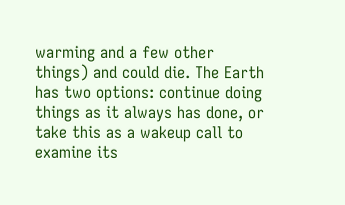warming and a few other things) and could die. The Earth has two options: continue doing things as it always has done, or take this as a wakeup call to examine its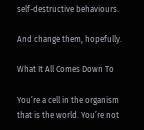self-destructive behaviours.

And change them, hopefully.

What It All Comes Down To

You’re a cell in the organism that is the world. You’re not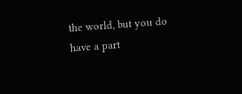the world, but you do have a part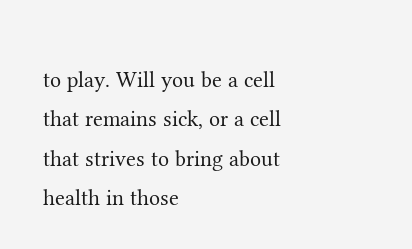to play. Will you be a cell that remains sick, or a cell that strives to bring about health in those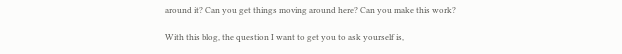around it? Can you get things moving around here? Can you make this work?

With this blog, the question I want to get you to ask yourself is,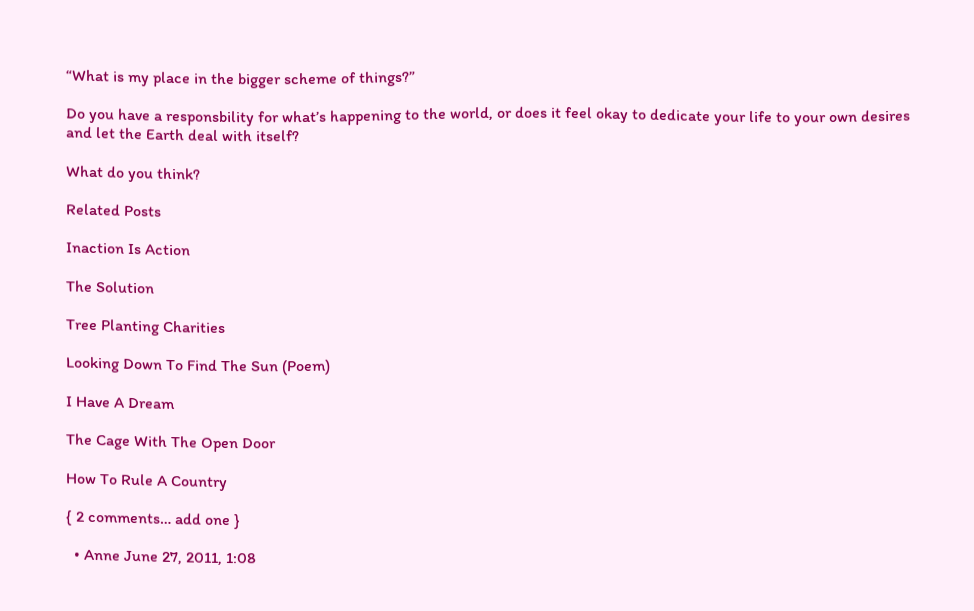“What is my place in the bigger scheme of things?”

Do you have a responsbility for what’s happening to the world, or does it feel okay to dedicate your life to your own desires and let the Earth deal with itself?

What do you think?

Related Posts

Inaction Is Action

The Solution

Tree Planting Charities

Looking Down To Find The Sun (Poem)

I Have A Dream

The Cage With The Open Door

How To Rule A Country

{ 2 comments… add one }

  • Anne June 27, 2011, 1:08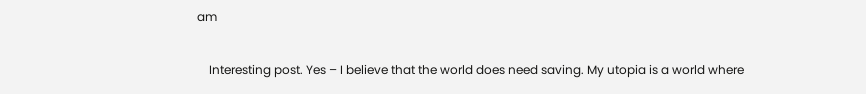am

    Interesting post. Yes – I believe that the world does need saving. My utopia is a world where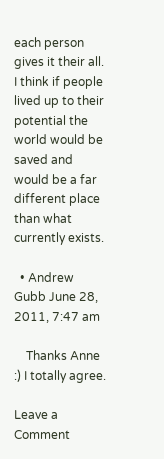each person gives it their all. I think if people lived up to their potential the world would be saved and would be a far different place than what currently exists.

  • Andrew Gubb June 28, 2011, 7:47 am

    Thanks Anne :) I totally agree.

Leave a Comment